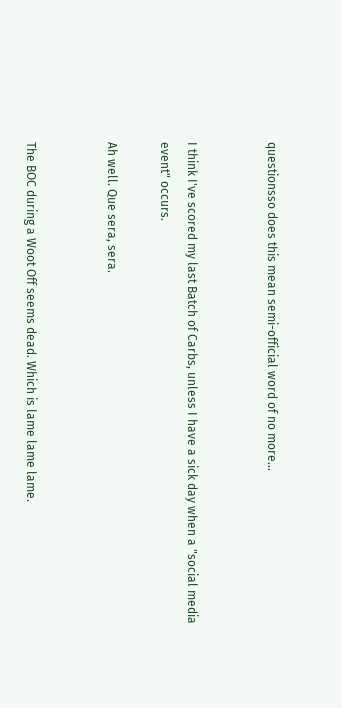questionsso does this mean semi-official word of no more…


I think I've scored my last Batch of Carbs, unless I have a sick day when a "social media event" occurs.

Ah well. Que sera, sera.


The BOC during a Woot Off seems dead. Which is lame lame lame.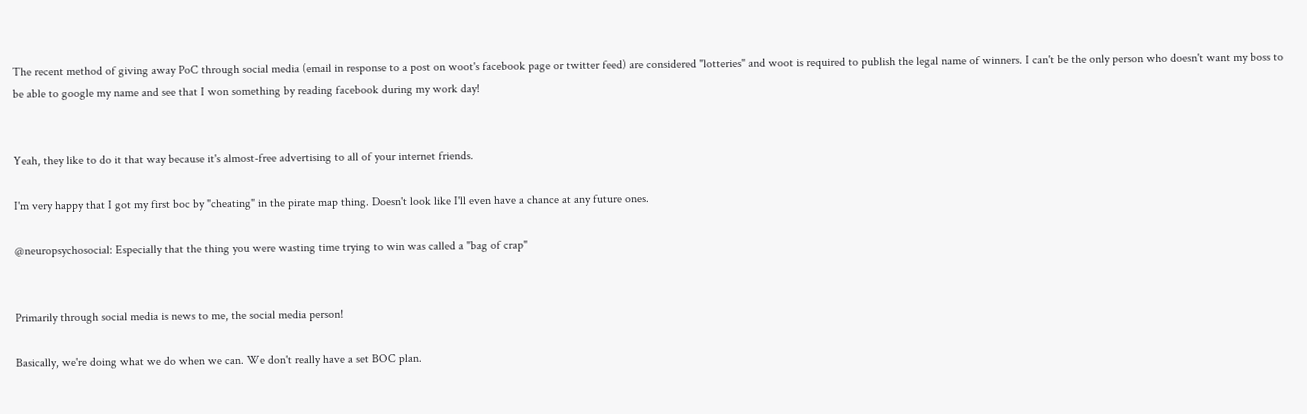The recent method of giving away PoC through social media (email in response to a post on woot's facebook page or twitter feed) are considered "lotteries" and woot is required to publish the legal name of winners. I can't be the only person who doesn't want my boss to be able to google my name and see that I won something by reading facebook during my work day!


Yeah, they like to do it that way because it's almost-free advertising to all of your internet friends.

I'm very happy that I got my first boc by "cheating" in the pirate map thing. Doesn't look like I'll even have a chance at any future ones.

@neuropsychosocial: Especially that the thing you were wasting time trying to win was called a "bag of crap"


Primarily through social media is news to me, the social media person!

Basically, we're doing what we do when we can. We don't really have a set BOC plan.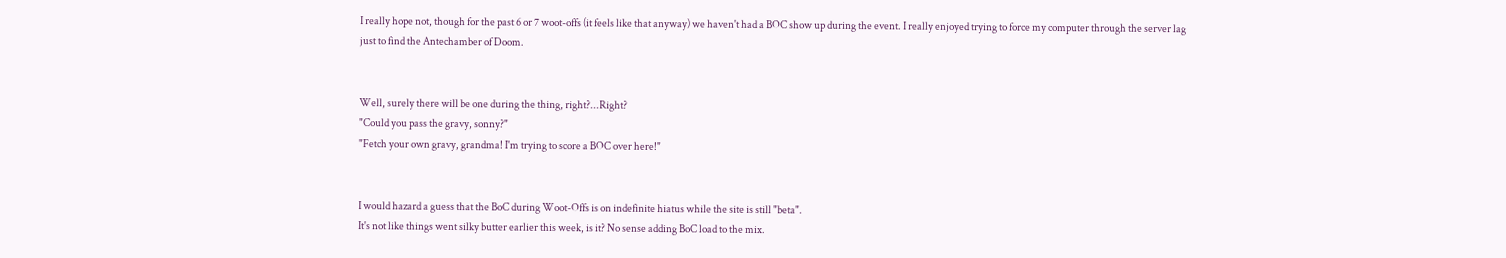I really hope not, though for the past 6 or 7 woot-offs (it feels like that anyway) we haven't had a BOC show up during the event. I really enjoyed trying to force my computer through the server lag just to find the Antechamber of Doom.


Well, surely there will be one during the thing, right?...Right?
"Could you pass the gravy, sonny?"
"Fetch your own gravy, grandma! I'm trying to score a BOC over here!"


I would hazard a guess that the BoC during Woot-Offs is on indefinite hiatus while the site is still "beta".
It's not like things went silky butter earlier this week, is it? No sense adding BoC load to the mix.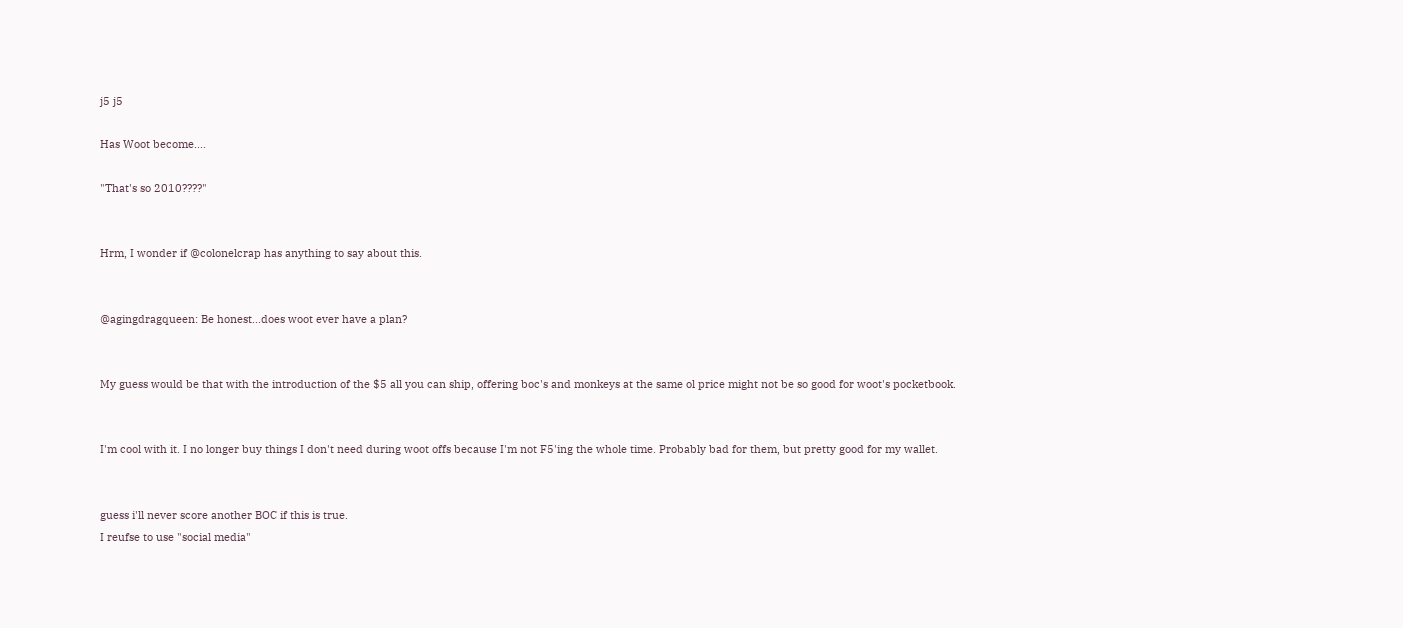j5 j5

Has Woot become....

"That's so 2010????"


Hrm, I wonder if @colonelcrap has anything to say about this.


@agingdragqueen: Be honest...does woot ever have a plan?


My guess would be that with the introduction of the $5 all you can ship, offering boc's and monkeys at the same ol price might not be so good for woot's pocketbook.


I'm cool with it. I no longer buy things I don't need during woot offs because I'm not F5'ing the whole time. Probably bad for them, but pretty good for my wallet.


guess i'll never score another BOC if this is true.
I reufse to use "social media"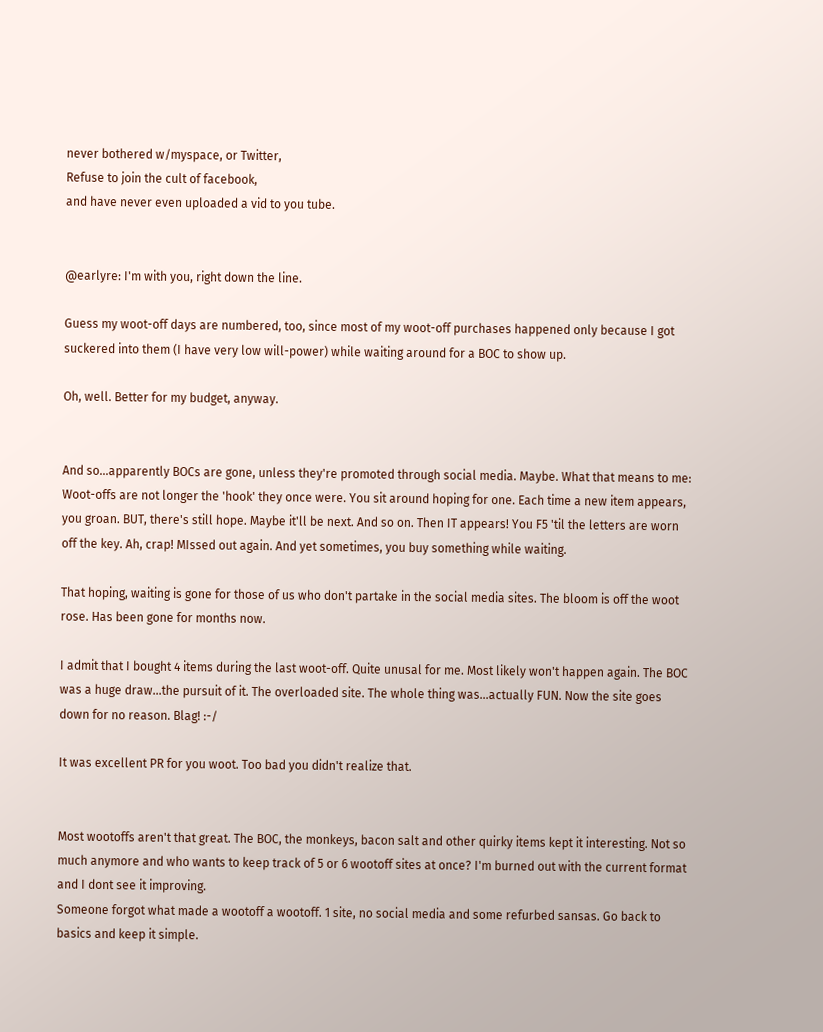never bothered w/myspace, or Twitter,
Refuse to join the cult of facebook,
and have never even uploaded a vid to you tube.


@earlyre: I'm with you, right down the line.

Guess my woot-off days are numbered, too, since most of my woot-off purchases happened only because I got suckered into them (I have very low will-power) while waiting around for a BOC to show up.

Oh, well. Better for my budget, anyway.


And so...apparently BOCs are gone, unless they're promoted through social media. Maybe. What that means to me: Woot-offs are not longer the 'hook' they once were. You sit around hoping for one. Each time a new item appears, you groan. BUT, there's still hope. Maybe it'll be next. And so on. Then IT appears! You F5 'til the letters are worn off the key. Ah, crap! MIssed out again. And yet sometimes, you buy something while waiting.

That hoping, waiting is gone for those of us who don't partake in the social media sites. The bloom is off the woot rose. Has been gone for months now.

I admit that I bought 4 items during the last woot-off. Quite unusal for me. Most likely won't happen again. The BOC was a huge draw...the pursuit of it. The overloaded site. The whole thing was...actually FUN. Now the site goes down for no reason. Blag! :-/

It was excellent PR for you woot. Too bad you didn't realize that.


Most wootoffs aren't that great. The BOC, the monkeys, bacon salt and other quirky items kept it interesting. Not so much anymore and who wants to keep track of 5 or 6 wootoff sites at once? I'm burned out with the current format and I dont see it improving.
Someone forgot what made a wootoff a wootoff. 1 site, no social media and some refurbed sansas. Go back to basics and keep it simple.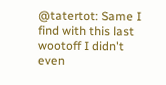@tatertot: Same I find with this last wootoff I didn't even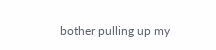bother pulling up my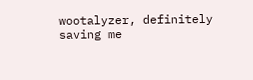wootalyzer, definitely saving me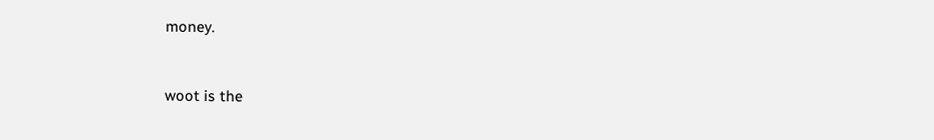money.


woot is the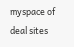myspace of deal sites